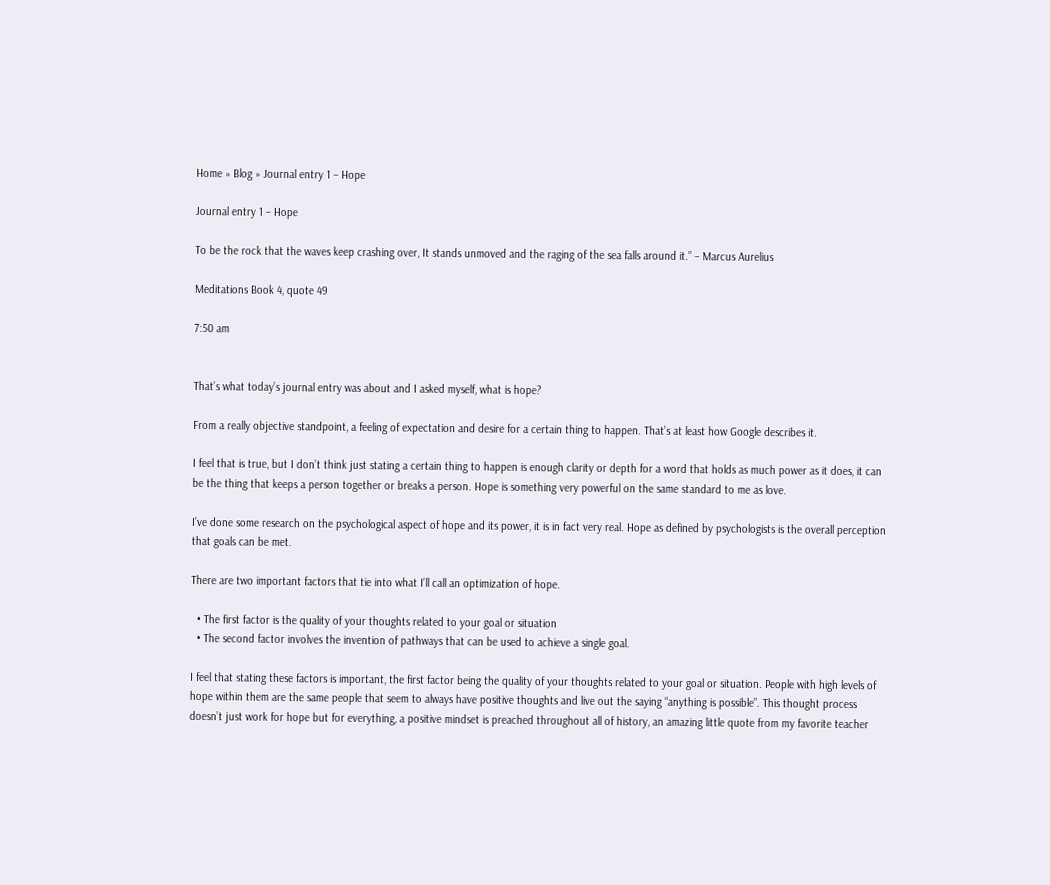Home » Blog » Journal entry 1 – Hope

Journal entry 1 – Hope

To be the rock that the waves keep crashing over, It stands unmoved and the raging of the sea falls around it.” – Marcus Aurelius

Meditations Book 4, quote 49

7:50 am


That’s what today’s journal entry was about and I asked myself, what is hope?

From a really objective standpoint, a feeling of expectation and desire for a certain thing to happen. That’s at least how Google describes it.

I feel that is true, but I don’t think just stating a certain thing to happen is enough clarity or depth for a word that holds as much power as it does, it can be the thing that keeps a person together or breaks a person. Hope is something very powerful on the same standard to me as love.

I’ve done some research on the psychological aspect of hope and its power, it is in fact very real. Hope as defined by psychologists is the overall perception that goals can be met.

There are two important factors that tie into what I’ll call an optimization of hope.

  • The first factor is the quality of your thoughts related to your goal or situation
  • The second factor involves the invention of pathways that can be used to achieve a single goal.

I feel that stating these factors is important, the first factor being the quality of your thoughts related to your goal or situation. People with high levels of hope within them are the same people that seem to always have positive thoughts and live out the saying “anything is possible”. This thought process doesn’t just work for hope but for everything, a positive mindset is preached throughout all of history, an amazing little quote from my favorite teacher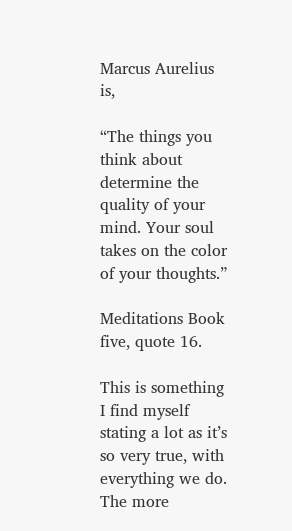Marcus Aurelius is,

“The things you think about determine the quality of your mind. Your soul takes on the color of your thoughts.”

Meditations Book five, quote 16.

This is something I find myself stating a lot as it’s so very true, with everything we do. The more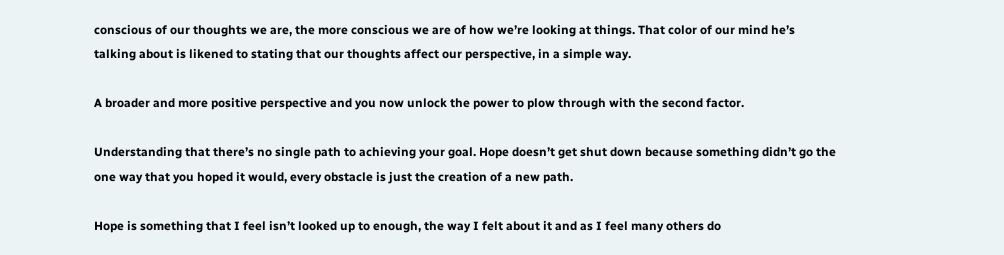conscious of our thoughts we are, the more conscious we are of how we’re looking at things. That color of our mind he’s talking about is likened to stating that our thoughts affect our perspective, in a simple way.

A broader and more positive perspective and you now unlock the power to plow through with the second factor.

Understanding that there’s no single path to achieving your goal. Hope doesn’t get shut down because something didn’t go the one way that you hoped it would, every obstacle is just the creation of a new path.

Hope is something that I feel isn’t looked up to enough, the way I felt about it and as I feel many others do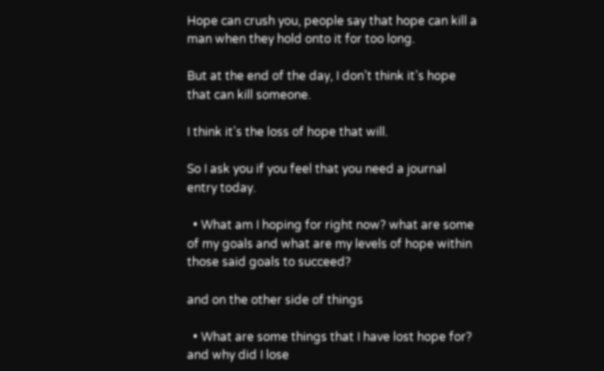Hope can crush you, people say that hope can kill a man when they hold onto it for too long.

But at the end of the day, I don’t think it’s hope that can kill someone.

I think it’s the loss of hope that will.

So I ask you if you feel that you need a journal entry today.

  • What am I hoping for right now? what are some of my goals and what are my levels of hope within those said goals to succeed?

and on the other side of things

  • What are some things that I have lost hope for? and why did I lose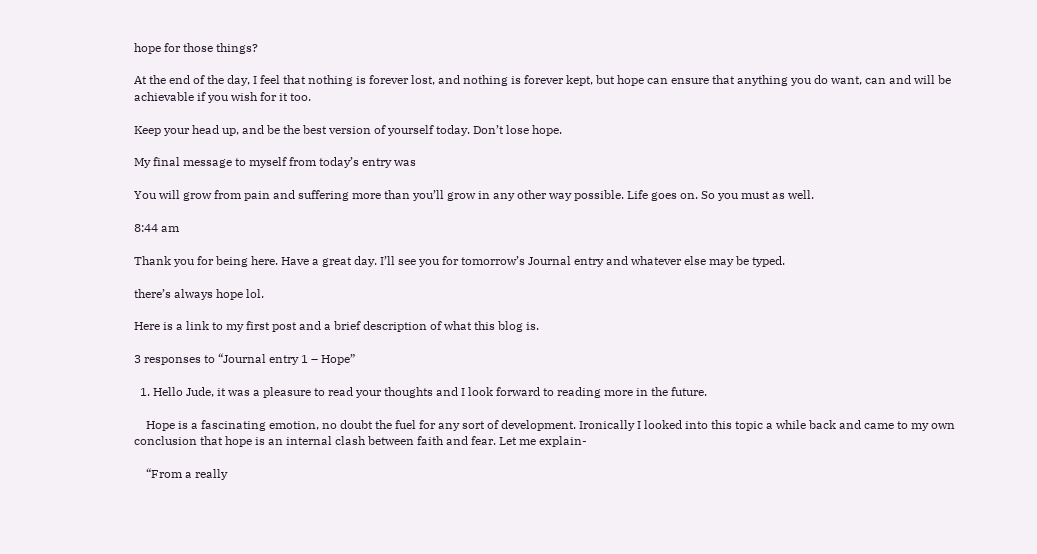hope for those things?

At the end of the day, I feel that nothing is forever lost, and nothing is forever kept, but hope can ensure that anything you do want, can and will be achievable if you wish for it too.

Keep your head up, and be the best version of yourself today. Don’t lose hope.

My final message to myself from today’s entry was

You will grow from pain and suffering more than you’ll grow in any other way possible. Life goes on. So you must as well.

8:44 am

Thank you for being here. Have a great day. I’ll see you for tomorrow’s Journal entry and whatever else may be typed.

there’s always hope lol.

Here is a link to my first post and a brief description of what this blog is.

3 responses to “Journal entry 1 – Hope”

  1. Hello Jude, it was a pleasure to read your thoughts and I look forward to reading more in the future.

    Hope is a fascinating emotion, no doubt the fuel for any sort of development. Ironically I looked into this topic a while back and came to my own conclusion that hope is an internal clash between faith and fear. Let me explain-

    “From a really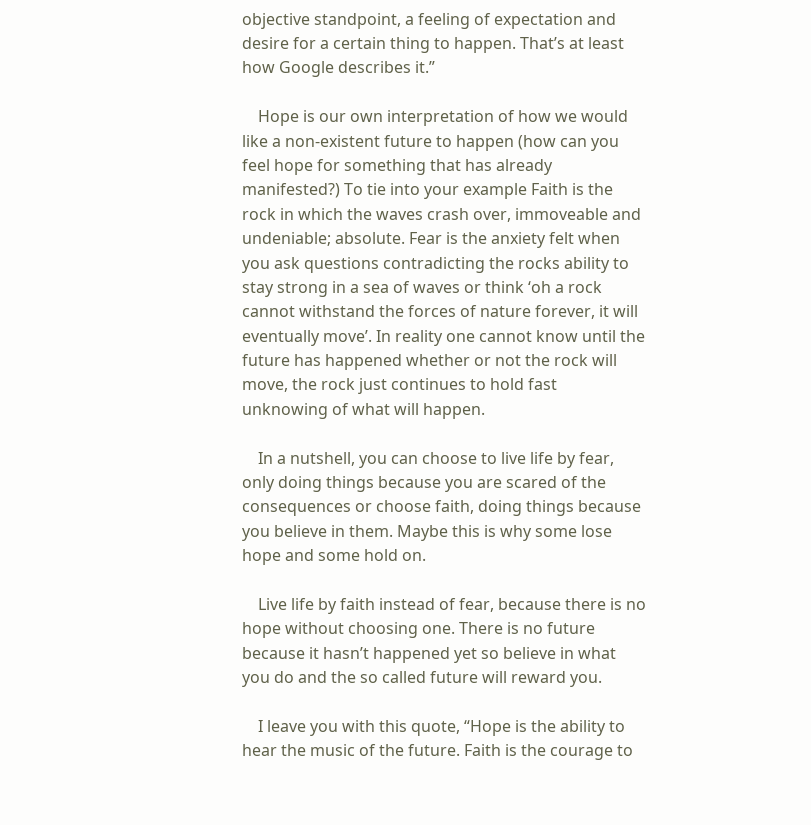objective standpoint, a feeling of expectation and desire for a certain thing to happen. That’s at least how Google describes it.”

    Hope is our own interpretation of how we would like a non-existent future to happen (how can you feel hope for something that has already manifested?) To tie into your example Faith is the rock in which the waves crash over, immoveable and undeniable; absolute. Fear is the anxiety felt when you ask questions contradicting the rocks ability to stay strong in a sea of waves or think ‘oh a rock cannot withstand the forces of nature forever, it will eventually move’. In reality one cannot know until the future has happened whether or not the rock will move, the rock just continues to hold fast unknowing of what will happen.

    In a nutshell, you can choose to live life by fear, only doing things because you are scared of the consequences or choose faith, doing things because you believe in them. Maybe this is why some lose hope and some hold on.

    Live life by faith instead of fear, because there is no hope without choosing one. There is no future because it hasn’t happened yet so believe in what you do and the so called future will reward you.

    I leave you with this quote, “Hope is the ability to hear the music of the future. Faith is the courage to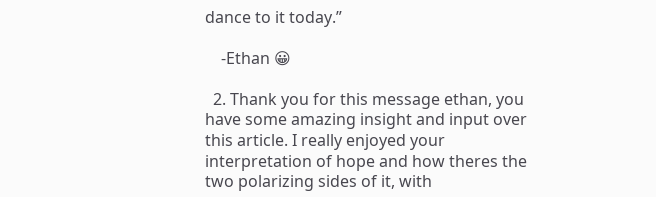dance to it today.”

    -Ethan 😀

  2. Thank you for this message ethan, you have some amazing insight and input over this article. I really enjoyed your interpretation of hope and how theres the two polarizing sides of it, with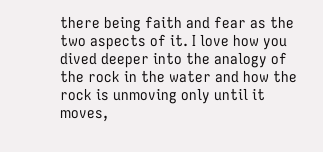there being faith and fear as the two aspects of it. I love how you dived deeper into the analogy of the rock in the water and how the rock is unmoving only until it moves,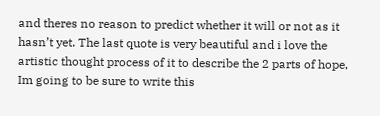and theres no reason to predict whether it will or not as it hasn’t yet. The last quote is very beautiful and i love the artistic thought process of it to describe the 2 parts of hope, Im going to be sure to write this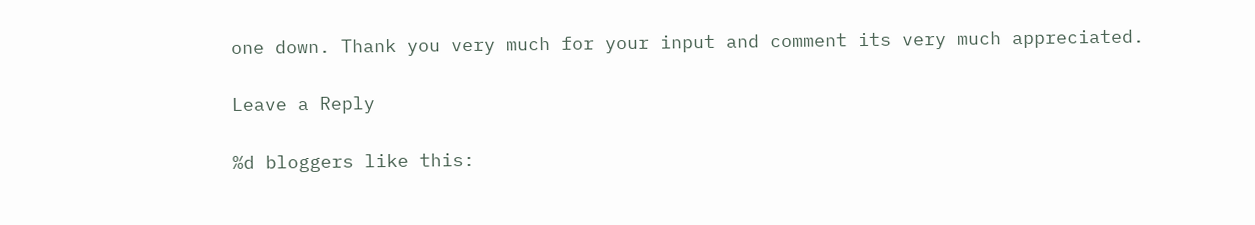one down. Thank you very much for your input and comment its very much appreciated.

Leave a Reply

%d bloggers like this: